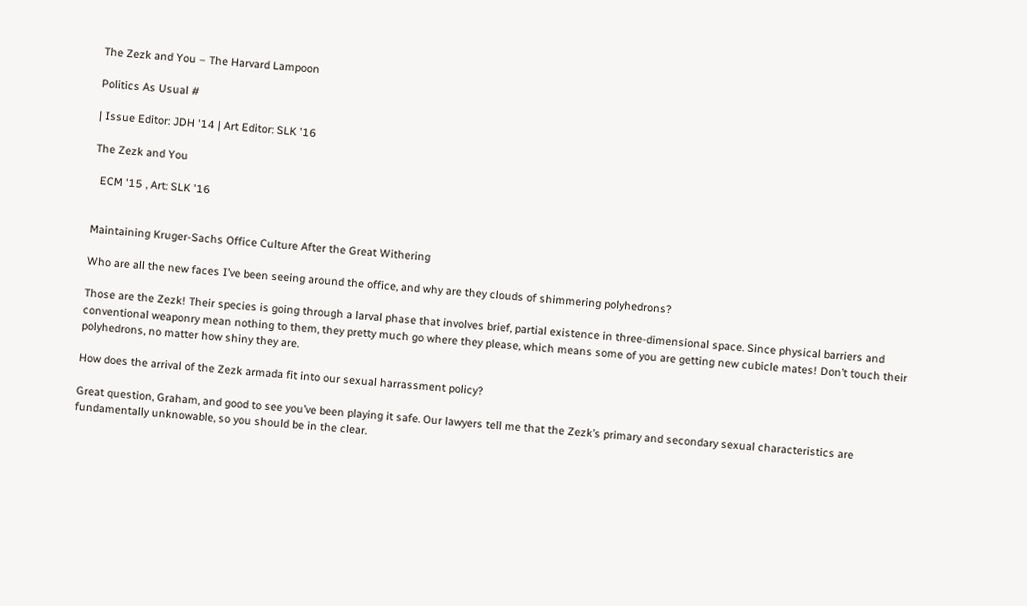The Zezk and You – The Harvard Lampoon

Politics As Usual #

| Issue Editor: JDH '14 | Art Editor: SLK '16

The Zezk and You

  ECM '15 , Art: SLK '16


Maintaining Kruger-Sachs Office Culture After the Great Withering

Who are all the new faces I’ve been seeing around the office, and why are they clouds of shimmering polyhedrons?

Those are the Zezk! Their species is going through a larval phase that involves brief, partial existence in three-dimensional space. Since physical barriers and conventional weaponry mean nothing to them, they pretty much go where they please, which means some of you are getting new cubicle mates! Don’t touch their polyhedrons, no matter how shiny they are.

How does the arrival of the Zezk armada fit into our sexual harrassment policy?

Great question, Graham, and good to see you’ve been playing it safe. Our lawyers tell me that the Zezk’s primary and secondary sexual characteristics are fundamentally unknowable, so you should be in the clear.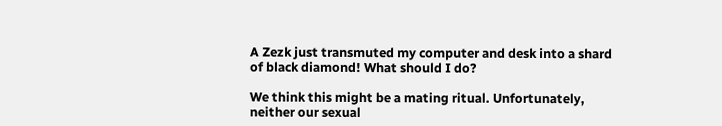A Zezk just transmuted my computer and desk into a shard of black diamond! What should I do?

We think this might be a mating ritual. Unfortunately, neither our sexual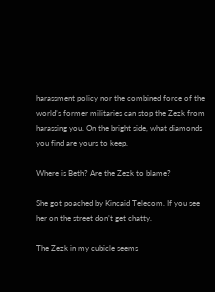harassment policy nor the combined force of the world’s former militaries can stop the Zezk from harassing you. On the bright side, what diamonds you find are yours to keep.

Where is Beth? Are the Zezk to blame?

She got poached by Kincaid Telecom. If you see her on the street don’t get chatty.

The Zezk in my cubicle seems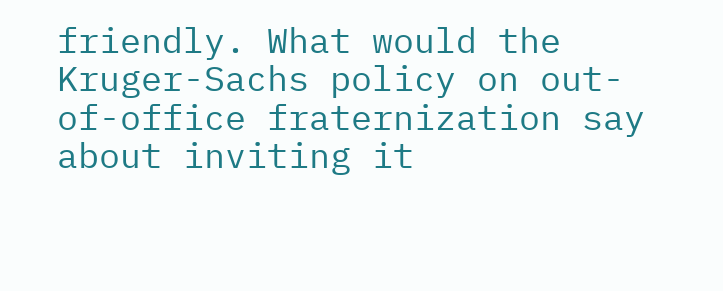friendly. What would the Kruger-Sachs policy on out-of-office fraternization say about inviting it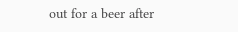out for a beer after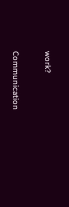work?

Communication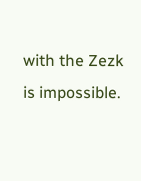with the Zezk is impossible.